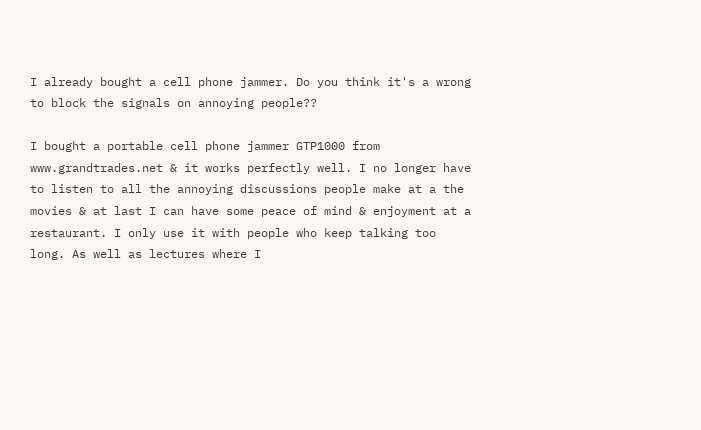I already bought a cell phone jammer. Do you think it's a wrong to block the signals on annoying people??

I bought a portable cell phone jammer GTP1000 from www.grandtrades.net & it works perfectly well. I no longer have to listen to all the annoying discussions people make at a the movies & at last I can have some peace of mind & enjoyment at a restaurant. I only use it with people who keep talking too long. As well as lectures where I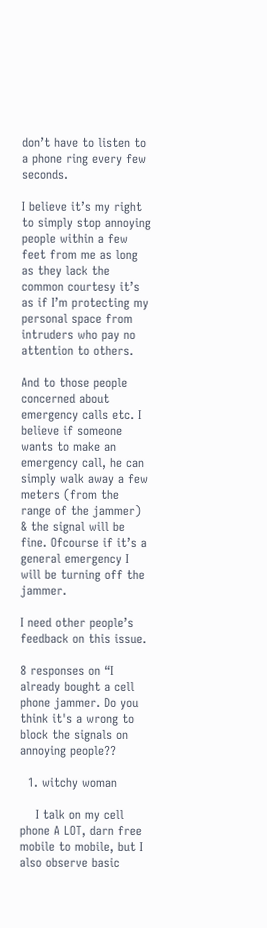don’t have to listen to a phone ring every few seconds.

I believe it’s my right to simply stop annoying people within a few feet from me as long as they lack the common courtesy it’s as if I’m protecting my personal space from intruders who pay no attention to others.

And to those people concerned about emergency calls etc. I believe if someone wants to make an emergency call, he can simply walk away a few meters (from the range of the jammer) & the signal will be fine. Ofcourse if it’s a general emergency I will be turning off the jammer.

I need other people’s feedback on this issue.

8 responses on “I already bought a cell phone jammer. Do you think it's a wrong to block the signals on annoying people??

  1. witchy woman

    I talk on my cell phone A LOT, darn free mobile to mobile, but I also observe basic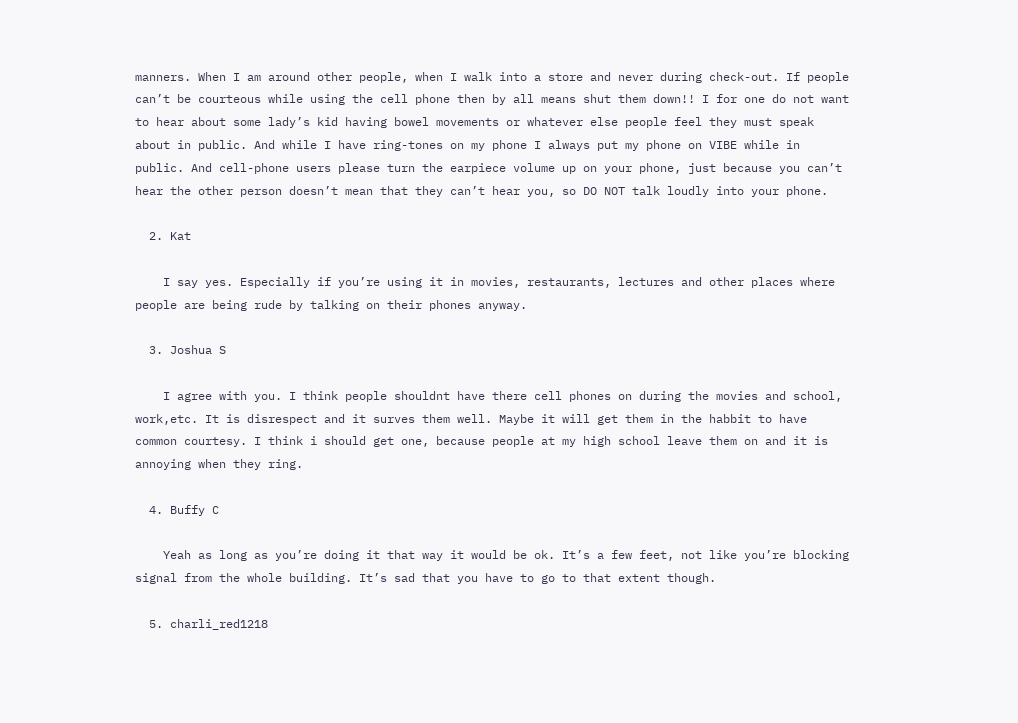manners. When I am around other people, when I walk into a store and never during check-out. If people can’t be courteous while using the cell phone then by all means shut them down!! I for one do not want to hear about some lady’s kid having bowel movements or whatever else people feel they must speak about in public. And while I have ring-tones on my phone I always put my phone on VIBE while in public. And cell-phone users please turn the earpiece volume up on your phone, just because you can’t hear the other person doesn’t mean that they can’t hear you, so DO NOT talk loudly into your phone.

  2. Kat

    I say yes. Especially if you’re using it in movies, restaurants, lectures and other places where people are being rude by talking on their phones anyway.

  3. Joshua S

    I agree with you. I think people shouldnt have there cell phones on during the movies and school, work,etc. It is disrespect and it surves them well. Maybe it will get them in the habbit to have common courtesy. I think i should get one, because people at my high school leave them on and it is annoying when they ring.

  4. Buffy C

    Yeah as long as you’re doing it that way it would be ok. It’s a few feet, not like you’re blocking signal from the whole building. It’s sad that you have to go to that extent though.

  5. charli_red1218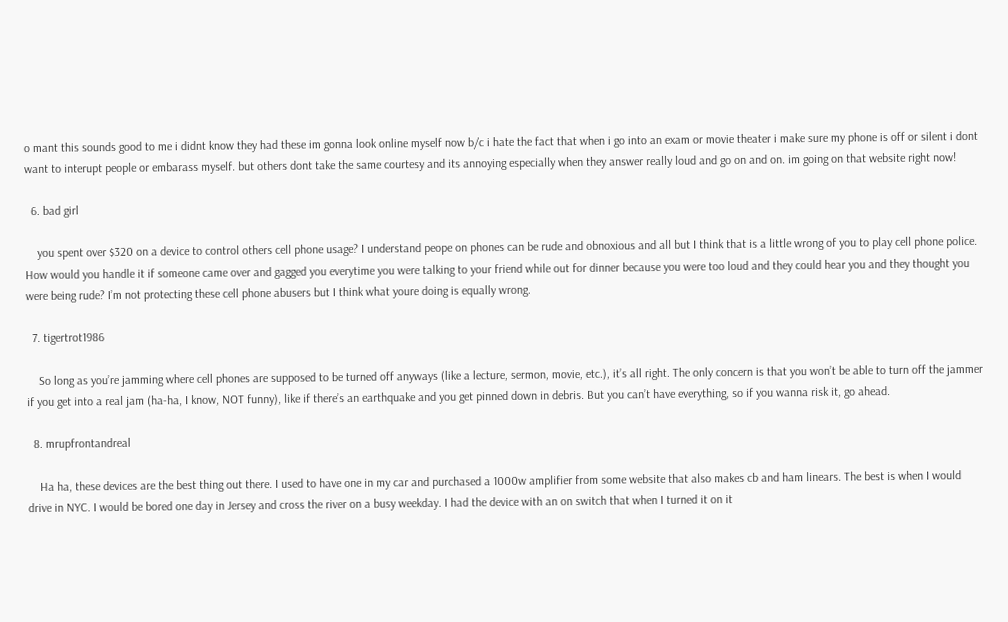o mant this sounds good to me i didnt know they had these im gonna look online myself now b/c i hate the fact that when i go into an exam or movie theater i make sure my phone is off or silent i dont want to interupt people or embarass myself. but others dont take the same courtesy and its annoying especially when they answer really loud and go on and on. im going on that website right now!

  6. bad girl

    you spent over $320 on a device to control others cell phone usage? I understand peope on phones can be rude and obnoxious and all but I think that is a little wrong of you to play cell phone police. How would you handle it if someone came over and gagged you everytime you were talking to your friend while out for dinner because you were too loud and they could hear you and they thought you were being rude? I’m not protecting these cell phone abusers but I think what youre doing is equally wrong.

  7. tigertrot1986

    So long as you’re jamming where cell phones are supposed to be turned off anyways (like a lecture, sermon, movie, etc.), it’s all right. The only concern is that you won’t be able to turn off the jammer if you get into a real jam (ha-ha, I know, NOT funny), like if there’s an earthquake and you get pinned down in debris. But you can’t have everything, so if you wanna risk it, go ahead.

  8. mrupfrontandreal

    Ha ha, these devices are the best thing out there. I used to have one in my car and purchased a 1000w amplifier from some website that also makes cb and ham linears. The best is when I would drive in NYC. I would be bored one day in Jersey and cross the river on a busy weekday. I had the device with an on switch that when I turned it on it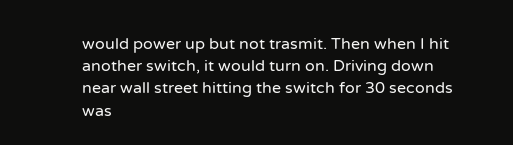would power up but not trasmit. Then when I hit another switch, it would turn on. Driving down near wall street hitting the switch for 30 seconds was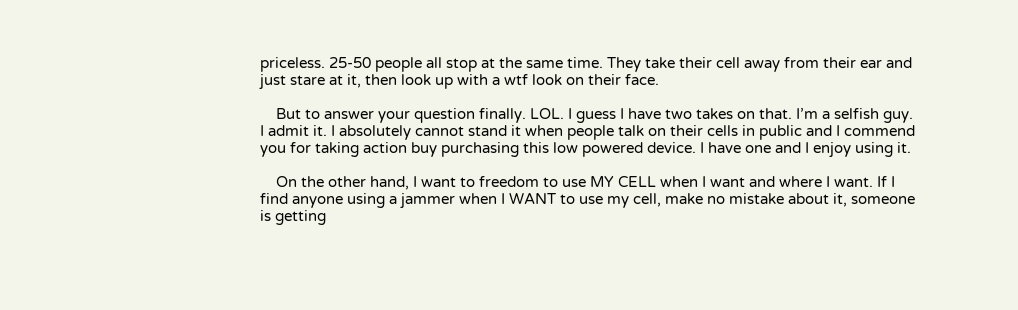priceless. 25-50 people all stop at the same time. They take their cell away from their ear and just stare at it, then look up with a wtf look on their face.

    But to answer your question finally. LOL. I guess I have two takes on that. I’m a selfish guy. I admit it. I absolutely cannot stand it when people talk on their cells in public and I commend you for taking action buy purchasing this low powered device. I have one and I enjoy using it.

    On the other hand, I want to freedom to use MY CELL when I want and where I want. If I find anyone using a jammer when I WANT to use my cell, make no mistake about it, someone is getting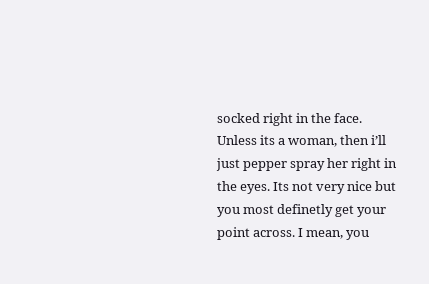socked right in the face. Unless its a woman, then i’ll just pepper spray her right in the eyes. Its not very nice but you most definetly get your point across. I mean, you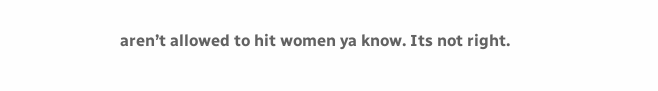aren’t allowed to hit women ya know. Its not right.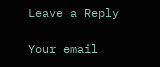Leave a Reply

Your email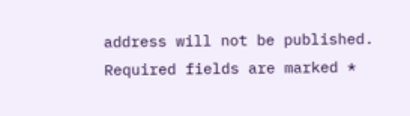address will not be published. Required fields are marked *